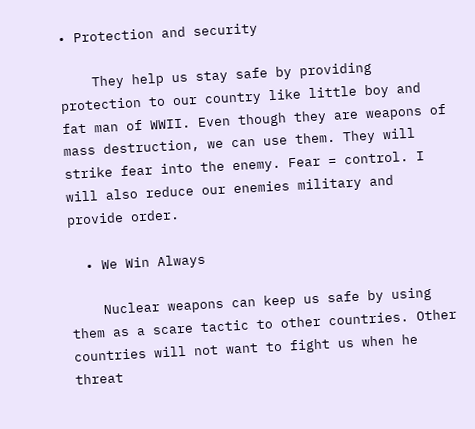• Protection and security

    They help us stay safe by providing protection to our country like little boy and fat man of WWII. Even though they are weapons of mass destruction, we can use them. They will strike fear into the enemy. Fear = control. I will also reduce our enemies military and provide order.

  • We Win Always

    Nuclear weapons can keep us safe by using them as a scare tactic to other countries. Other countries will not want to fight us when he threat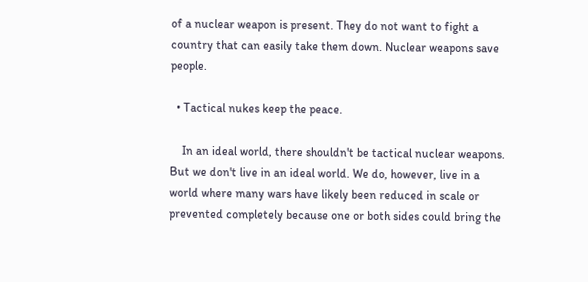of a nuclear weapon is present. They do not want to fight a country that can easily take them down. Nuclear weapons save people.

  • Tactical nukes keep the peace.

    In an ideal world, there shouldn't be tactical nuclear weapons. But we don't live in an ideal world. We do, however, live in a world where many wars have likely been reduced in scale or prevented completely because one or both sides could bring the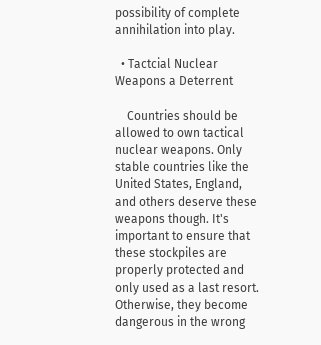possibility of complete annihilation into play.

  • Tactcial Nuclear Weapons a Deterrent

    Countries should be allowed to own tactical nuclear weapons. Only stable countries like the United States, England, and others deserve these weapons though. It's important to ensure that these stockpiles are properly protected and only used as a last resort. Otherwise, they become dangerous in the wrong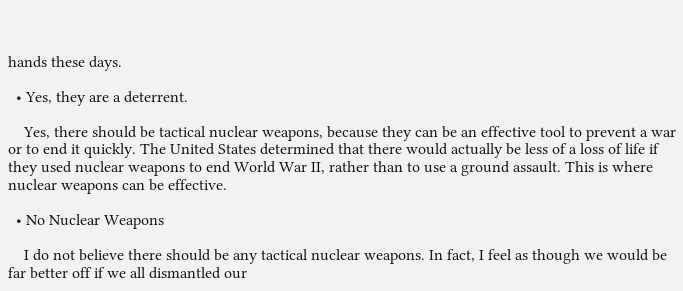hands these days.

  • Yes, they are a deterrent.

    Yes, there should be tactical nuclear weapons, because they can be an effective tool to prevent a war or to end it quickly. The United States determined that there would actually be less of a loss of life if they used nuclear weapons to end World War II, rather than to use a ground assault. This is where nuclear weapons can be effective.

  • No Nuclear Weapons

    I do not believe there should be any tactical nuclear weapons. In fact, I feel as though we would be far better off if we all dismantled our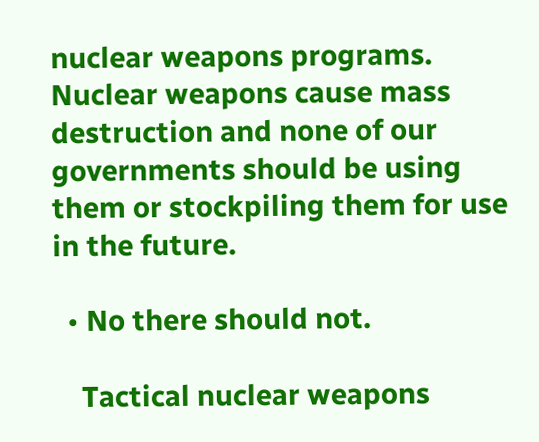nuclear weapons programs. Nuclear weapons cause mass destruction and none of our governments should be using them or stockpiling them for use in the future.

  • No there should not.

    Tactical nuclear weapons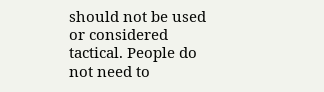should not be used or considered tactical. People do not need to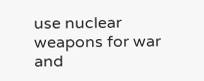use nuclear weapons for war and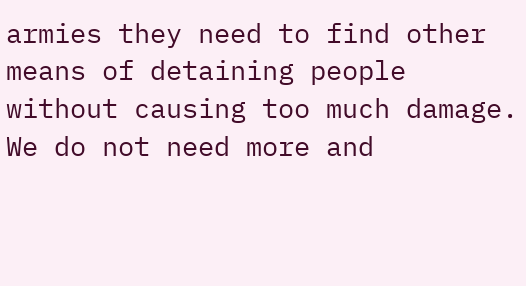armies they need to find other means of detaining people without causing too much damage. We do not need more and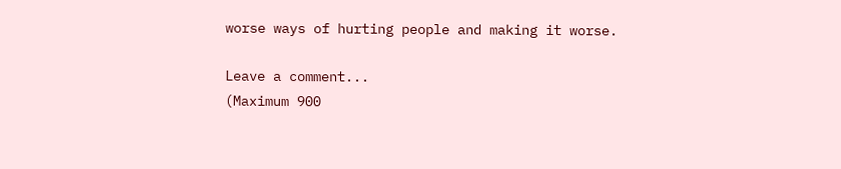worse ways of hurting people and making it worse.

Leave a comment...
(Maximum 900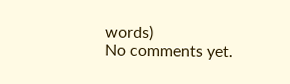words)
No comments yet.